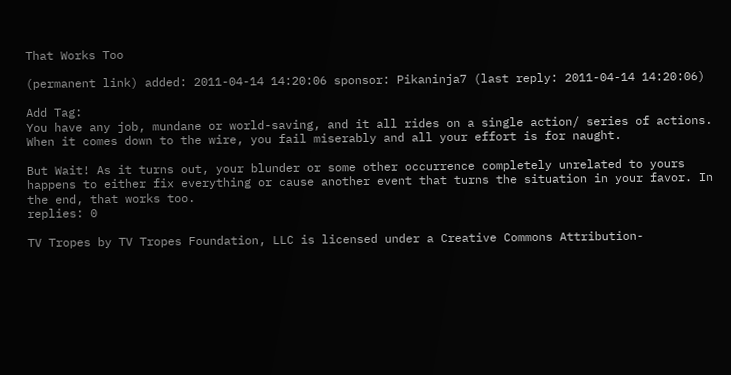That Works Too

(permanent link) added: 2011-04-14 14:20:06 sponsor: Pikaninja7 (last reply: 2011-04-14 14:20:06)

Add Tag:
You have any job, mundane or world-saving, and it all rides on a single action/ series of actions. When it comes down to the wire, you fail miserably and all your effort is for naught.

But Wait! As it turns out, your blunder or some other occurrence completely unrelated to yours happens to either fix everything or cause another event that turns the situation in your favor. In the end, that works too.
replies: 0

TV Tropes by TV Tropes Foundation, LLC is licensed under a Creative Commons Attribution-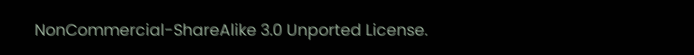NonCommercial-ShareAlike 3.0 Unported License.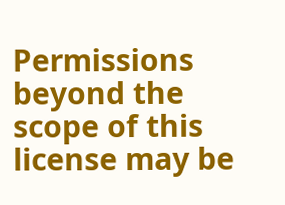Permissions beyond the scope of this license may be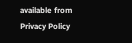available from
Privacy Policy